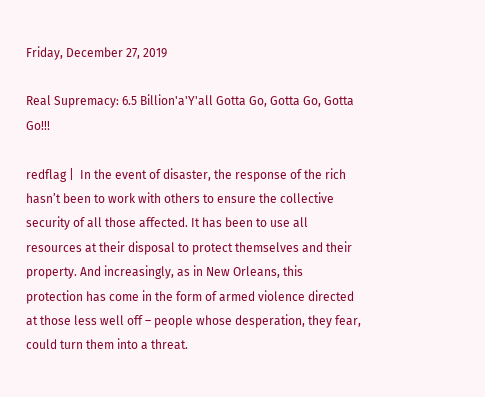Friday, December 27, 2019

Real Supremacy: 6.5 Billion'a'Y'all Gotta Go, Gotta Go, Gotta Go!!!

redflag |  In the event of disaster, the response of the rich hasn’t been to work with others to ensure the collective security of all those affected. It has been to use all resources at their disposal to protect themselves and their property. And increasingly, as in New Orleans, this protection has come in the form of armed violence directed at those less well off – people whose desperation, they fear, could turn them into a threat.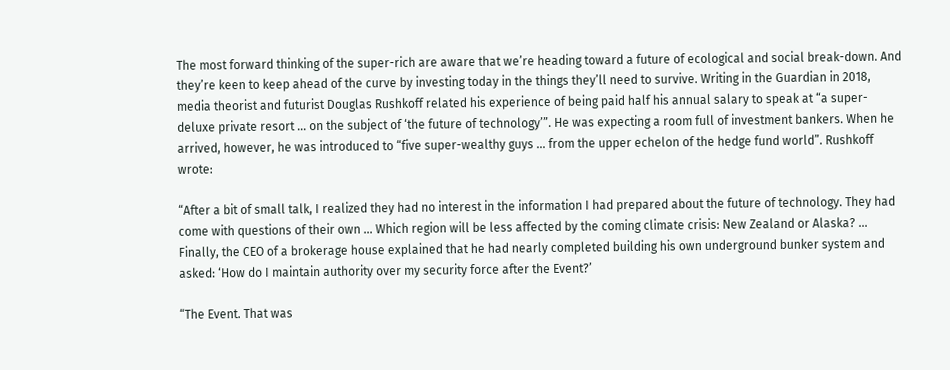The most forward thinking of the super-rich are aware that we’re heading toward a future of ecological and social break-down. And they’re keen to keep ahead of the curve by investing today in the things they’ll need to survive. Writing in the Guardian in 2018, media theorist and futurist Douglas Rushkoff related his experience of being paid half his annual salary to speak at “a super-deluxe private resort ... on the subject of ‘the future of technology’”. He was expecting a room full of investment bankers. When he arrived, however, he was introduced to “five super-wealthy guys ... from the upper echelon of the hedge fund world”. Rushkoff wrote:

“After a bit of small talk, I realized they had no interest in the information I had prepared about the future of technology. They had come with questions of their own ... Which region will be less affected by the coming climate crisis: New Zealand or Alaska? ... Finally, the CEO of a brokerage house explained that he had nearly completed building his own underground bunker system and asked: ‘How do I maintain authority over my security force after the Event?’

“The Event. That was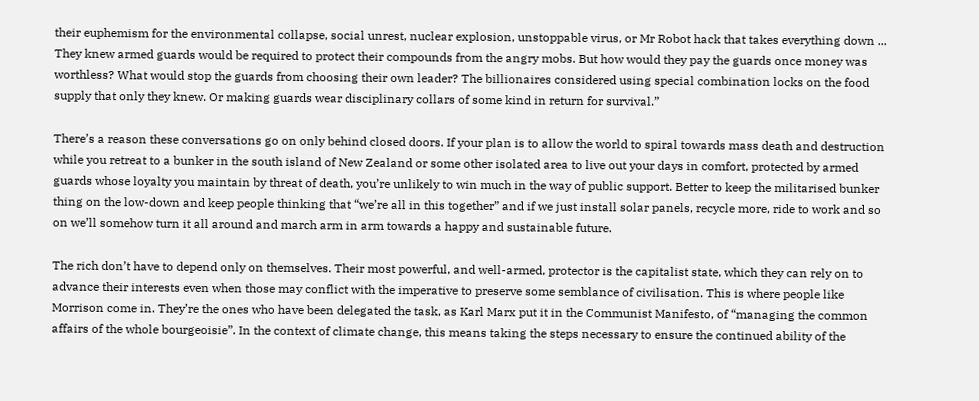their euphemism for the environmental collapse, social unrest, nuclear explosion, unstoppable virus, or Mr Robot hack that takes everything down ... They knew armed guards would be required to protect their compounds from the angry mobs. But how would they pay the guards once money was worthless? What would stop the guards from choosing their own leader? The billionaires considered using special combination locks on the food supply that only they knew. Or making guards wear disciplinary collars of some kind in return for survival.”

There’s a reason these conversations go on only behind closed doors. If your plan is to allow the world to spiral towards mass death and destruction while you retreat to a bunker in the south island of New Zealand or some other isolated area to live out your days in comfort, protected by armed guards whose loyalty you maintain by threat of death, you’re unlikely to win much in the way of public support. Better to keep the militarised bunker thing on the low-down and keep people thinking that “we’re all in this together” and if we just install solar panels, recycle more, ride to work and so on we’ll somehow turn it all around and march arm in arm towards a happy and sustainable future.

The rich don’t have to depend only on themselves. Their most powerful, and well-armed, protector is the capitalist state, which they can rely on to advance their interests even when those may conflict with the imperative to preserve some semblance of civilisation. This is where people like Morrison come in. They’re the ones who have been delegated the task, as Karl Marx put it in the Communist Manifesto, of “managing the common affairs of the whole bourgeoisie”. In the context of climate change, this means taking the steps necessary to ensure the continued ability of the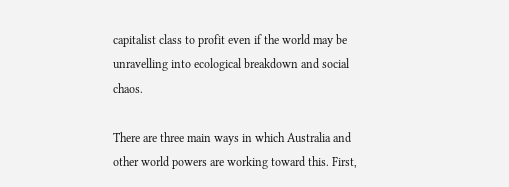capitalist class to profit even if the world may be unravelling into ecological breakdown and social chaos.

There are three main ways in which Australia and other world powers are working toward this. First,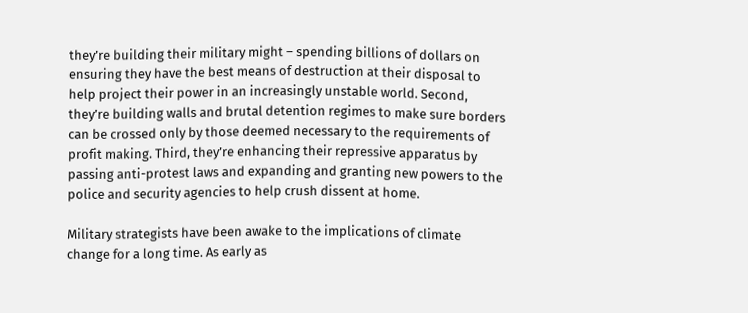they’re building their military might – spending billions of dollars on ensuring they have the best means of destruction at their disposal to help project their power in an increasingly unstable world. Second, they’re building walls and brutal detention regimes to make sure borders can be crossed only by those deemed necessary to the requirements of profit making. Third, they’re enhancing their repressive apparatus by passing anti-protest laws and expanding and granting new powers to the police and security agencies to help crush dissent at home.

Military strategists have been awake to the implications of climate change for a long time. As early as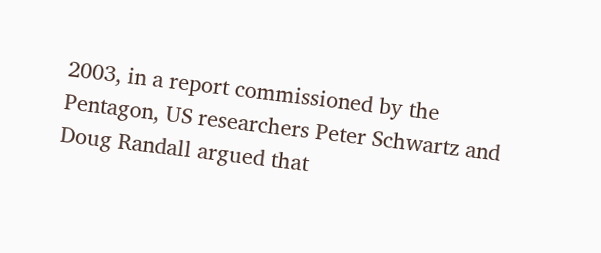2003, in a report commissioned by the Pentagon, US researchers Peter Schwartz and Doug Randall argued that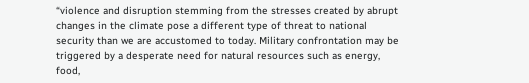“violence and disruption stemming from the stresses created by abrupt changes in the climate pose a different type of threat to national security than we are accustomed to today. Military confrontation may be triggered by a desperate need for natural resources such as energy, food,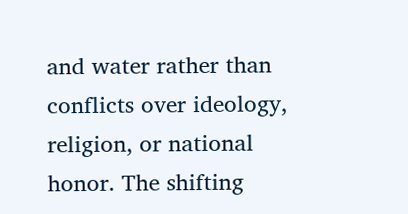and water rather than conflicts over ideology, religion, or national honor. The shifting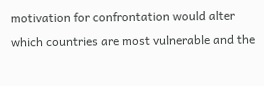motivation for confrontation would alter which countries are most vulnerable and the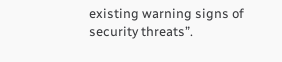existing warning signs of security threats”.